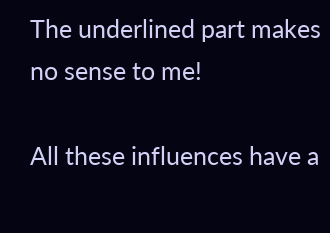The underlined part makes no sense to me!

All these influences have a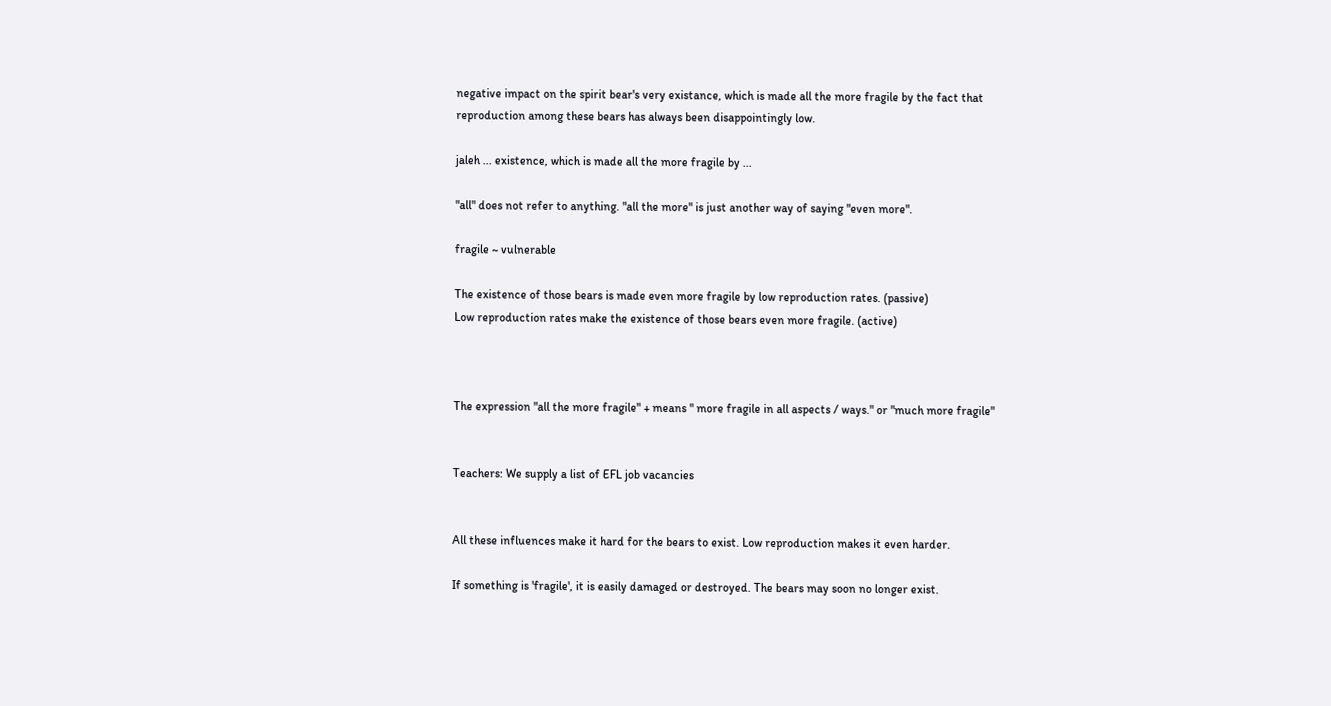negative impact on the spirit bear's very existance, which is made all the more fragile by the fact that reproduction among these bears has always been disappointingly low.

jaleh ... existence, which is made all the more fragile by ...

"all" does not refer to anything. "all the more" is just another way of saying "even more".

fragile ~ vulnerable

The existence of those bears is made even more fragile by low reproduction rates. (passive)
Low reproduction rates make the existence of those bears even more fragile. (active)



The expression "all the more fragile" + means " more fragile in all aspects / ways." or "much more fragile"


Teachers: We supply a list of EFL job vacancies


All these influences make it hard for the bears to exist. Low reproduction makes it even harder.

If something is 'fragile', it is easily damaged or destroyed. The bears may soon no longer exist.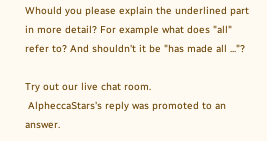Whould you please explain the underlined part in more detail? For example what does "all" refer to? And shouldn't it be "has made all ..."?

Try out our live chat room.
 AlpheccaStars's reply was promoted to an answer.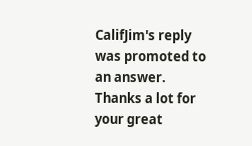CalifJim's reply was promoted to an answer.
Thanks a lot for your great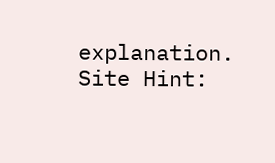explanation.
Site Hint: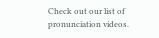Check out our list of pronunciation videos.